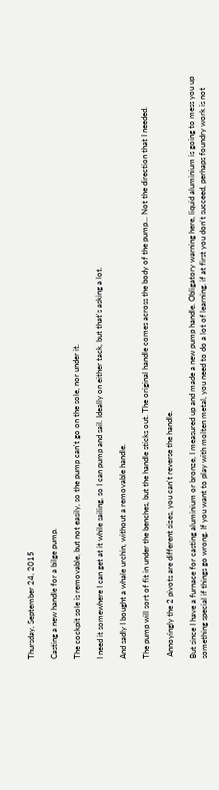Thursday, September 24, 2015

Casting a new handle for a bilge pump.

The cockpit sole is removable, but not easily, so the pump can't go on the sole, nor under it.

I need it somewhere I can get at it while sailing, so I can pump and sail. Ideally on either tack, but that's asking a lot.

And sadly I bought a whale urchin, without a removable handle.

The pump will sort of fit in under the benches, but the handle sticks out. The original handle comes across the body of the pump... Not the direction that I needed.

 Annoyingly the 2 pivots are different sizes, you can't reverse the handle.

But since I have a furnace for casting aluminium or bronze, I measured up and made a new pump handle. Obligatory warning here, liquid aluminium is going to mess you up something special if things go wrong. If you want to play with molten metal, you need to do a lot of learning. if at first you don't succeed, perhaps foundry work is not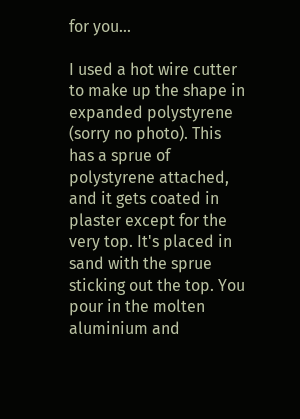for you...

I used a hot wire cutter to make up the shape in expanded polystyrene (sorry no photo). This has a sprue of polystyrene attached, and it gets coated in plaster except for the very top. It's placed in sand with the sprue sticking out the top. You pour in the molten aluminium and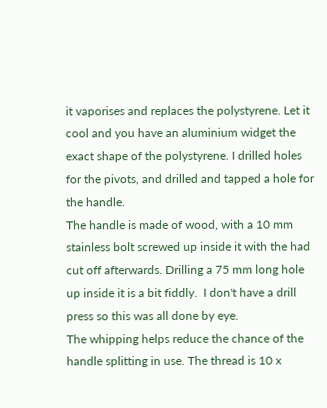it vaporises and replaces the polystyrene. Let it cool and you have an aluminium widget the exact shape of the polystyrene. I drilled holes for the pivots, and drilled and tapped a hole for the handle.
The handle is made of wood, with a 10 mm stainless bolt screwed up inside it with the had cut off afterwards. Drilling a 75 mm long hole up inside it is a bit fiddly.  I don't have a drill press so this was all done by eye.
The whipping helps reduce the chance of the handle splitting in use. The thread is 10 x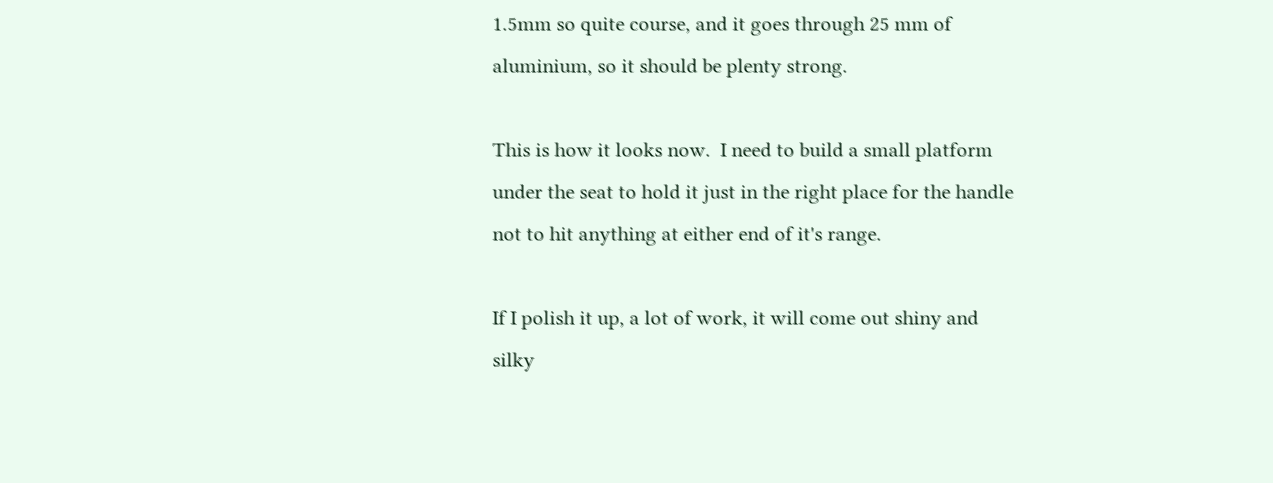1.5mm so quite course, and it goes through 25 mm of aluminium, so it should be plenty strong.

This is how it looks now.  I need to build a small platform under the seat to hold it just in the right place for the handle not to hit anything at either end of it's range.

If I polish it up, a lot of work, it will come out shiny and silky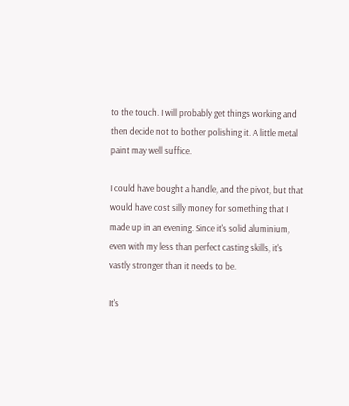to the touch. I will probably get things working and then decide not to bother polishing it. A little metal paint may well suffice.

I could have bought a handle, and the pivot, but that would have cost silly money for something that I made up in an evening. Since it's solid aluminium, even with my less than perfect casting skills, it's vastly stronger than it needs to be.

It's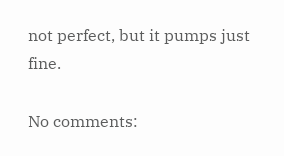not perfect, but it pumps just fine.

No comments: